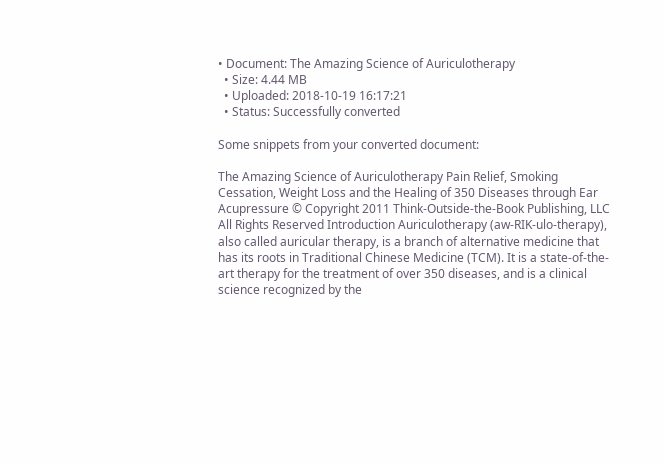• Document: The Amazing Science of Auriculotherapy
  • Size: 4.44 MB
  • Uploaded: 2018-10-19 16:17:21
  • Status: Successfully converted

Some snippets from your converted document:

The Amazing Science of Auriculotherapy Pain Relief, Smoking Cessation, Weight Loss and the Healing of 350 Diseases through Ear Acupressure © Copyright 2011 Think-Outside-the-Book Publishing, LLC All Rights Reserved Introduction Auriculotherapy (aw-RIK-ulo-therapy), also called auricular therapy, is a branch of alternative medicine that has its roots in Traditional Chinese Medicine (TCM). It is a state-of-the-art therapy for the treatment of over 350 diseases, and is a clinical science recognized by the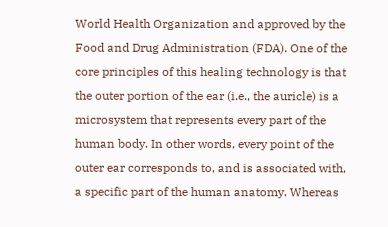World Health Organization and approved by the Food and Drug Administration (FDA). One of the core principles of this healing technology is that the outer portion of the ear (i.e., the auricle) is a microsystem that represents every part of the human body. In other words, every point of the outer ear corresponds to, and is associated with, a specific part of the human anatomy. Whereas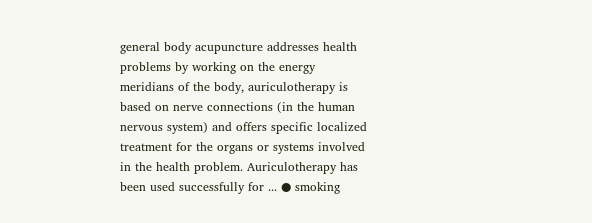general body acupuncture addresses health problems by working on the energy meridians of the body, auriculotherapy is based on nerve connections (in the human nervous system) and offers specific localized treatment for the organs or systems involved in the health problem. Auriculotherapy has been used successfully for ... ● smoking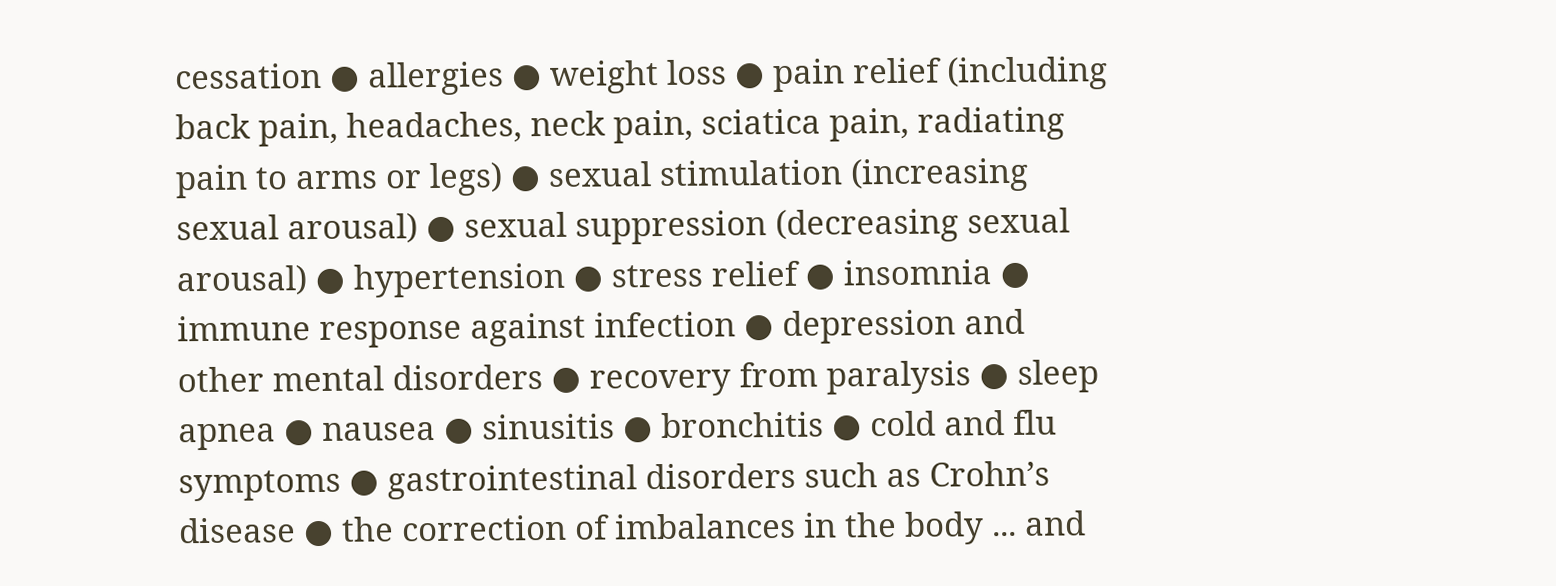cessation ● allergies ● weight loss ● pain relief (including back pain, headaches, neck pain, sciatica pain, radiating pain to arms or legs) ● sexual stimulation (increasing sexual arousal) ● sexual suppression (decreasing sexual arousal) ● hypertension ● stress relief ● insomnia ● immune response against infection ● depression and other mental disorders ● recovery from paralysis ● sleep apnea ● nausea ● sinusitis ● bronchitis ● cold and flu symptoms ● gastrointestinal disorders such as Crohn’s disease ● the correction of imbalances in the body ... and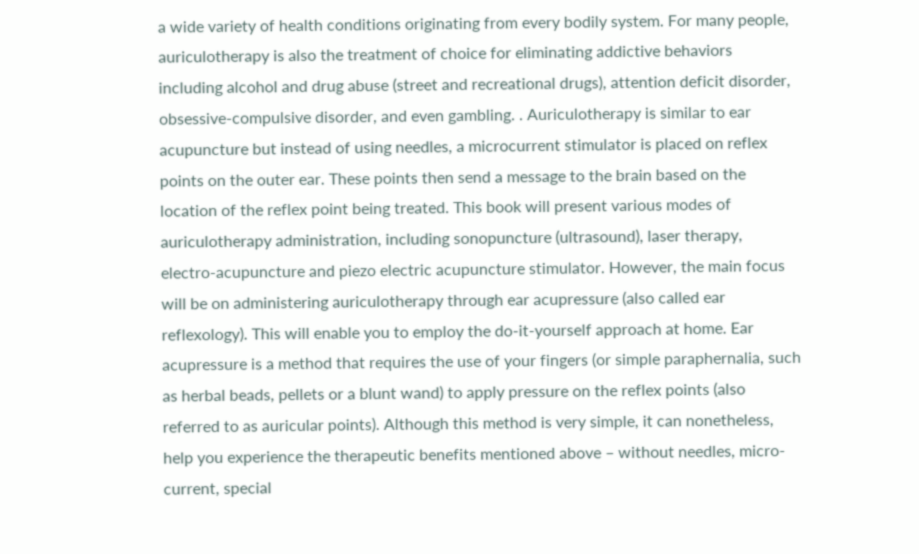a wide variety of health conditions originating from every bodily system. For many people, auriculotherapy is also the treatment of choice for eliminating addictive behaviors including alcohol and drug abuse (street and recreational drugs), attention deficit disorder, obsessive-compulsive disorder, and even gambling. . Auriculotherapy is similar to ear acupuncture but instead of using needles, a microcurrent stimulator is placed on reflex points on the outer ear. These points then send a message to the brain based on the location of the reflex point being treated. This book will present various modes of auriculotherapy administration, including sonopuncture (ultrasound), laser therapy, electro-acupuncture and piezo electric acupuncture stimulator. However, the main focus will be on administering auriculotherapy through ear acupressure (also called ear reflexology). This will enable you to employ the do-it-yourself approach at home. Ear acupressure is a method that requires the use of your fingers (or simple paraphernalia, such as herbal beads, pellets or a blunt wand) to apply pressure on the reflex points (also referred to as auricular points). Although this method is very simple, it can nonetheless, help you experience the therapeutic benefits mentioned above – without needles, micro-current, special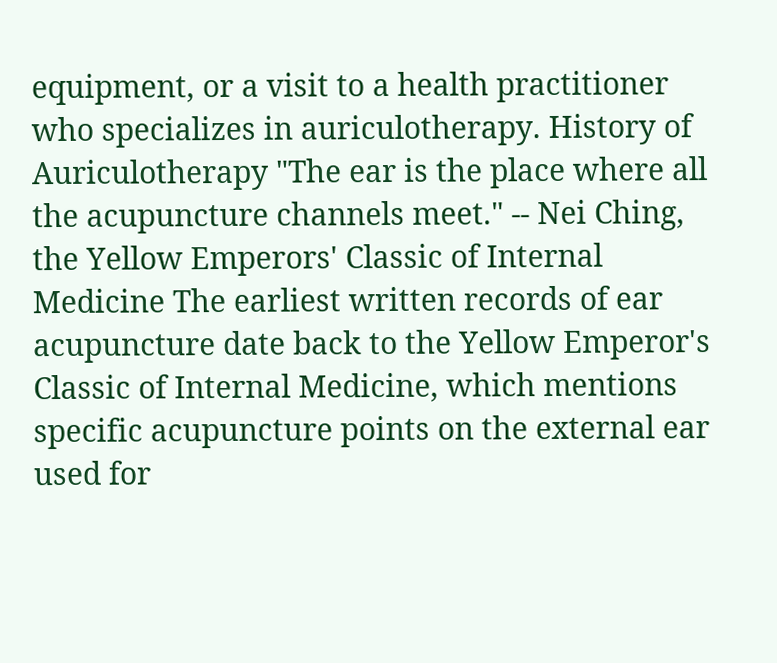equipment, or a visit to a health practitioner who specializes in auriculotherapy. History of Auriculotherapy "The ear is the place where all the acupuncture channels meet." -- Nei Ching, the Yellow Emperors' Classic of Internal Medicine The earliest written records of ear acupuncture date back to the Yellow Emperor's Classic of Internal Medicine, which mentions specific acupuncture points on the external ear used for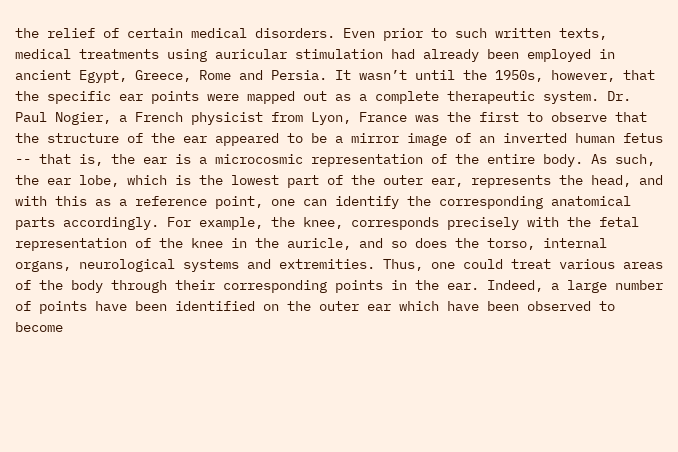the relief of certain medical disorders. Even prior to such written texts, medical treatments using auricular stimulation had already been employed in ancient Egypt, Greece, Rome and Persia. It wasn’t until the 1950s, however, that the specific ear points were mapped out as a complete therapeutic system. Dr. Paul Nogier, a French physicist from Lyon, France was the first to observe that the structure of the ear appeared to be a mirror image of an inverted human fetus -- that is, the ear is a microcosmic representation of the entire body. As such, the ear lobe, which is the lowest part of the outer ear, represents the head, and with this as a reference point, one can identify the corresponding anatomical parts accordingly. For example, the knee, corresponds precisely with the fetal representation of the knee in the auricle, and so does the torso, internal organs, neurological systems and extremities. Thus, one could treat various areas of the body through their corresponding points in the ear. Indeed, a large number of points have been identified on the outer ear which have been observed to become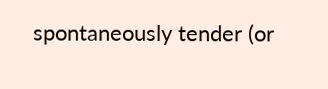spontaneously tender (or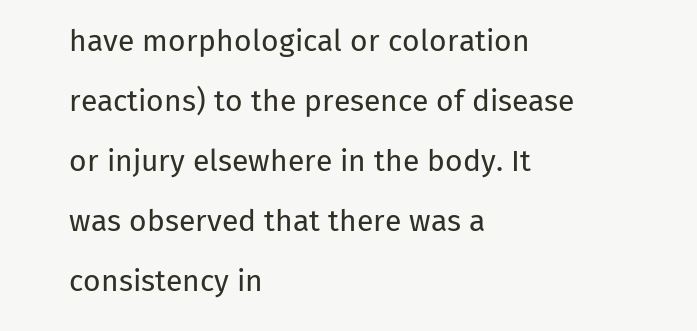have morphological or coloration reactions) to the presence of disease or injury elsewhere in the body. It was observed that there was a consistency in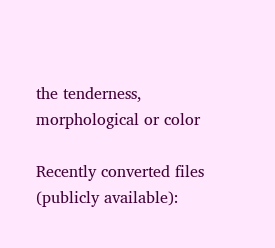the tenderness, morphological or color

Recently converted files (publicly available):